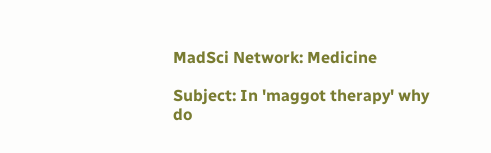MadSci Network: Medicine

Subject: In 'maggot therapy' why do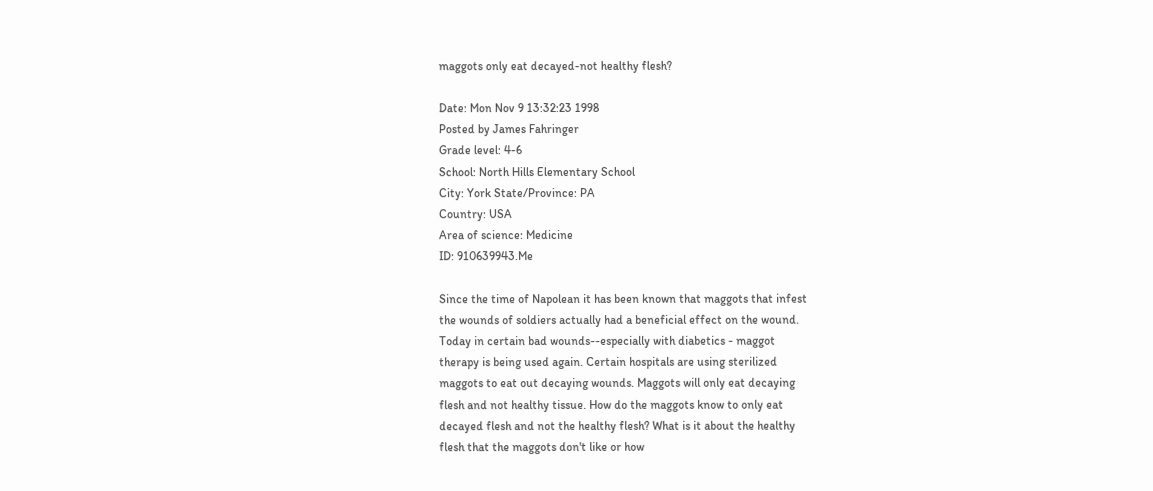maggots only eat decayed-not healthy flesh?

Date: Mon Nov 9 13:32:23 1998
Posted by James Fahringer
Grade level: 4-6
School: North Hills Elementary School
City: York State/Province: PA
Country: USA
Area of science: Medicine
ID: 910639943.Me

Since the time of Napolean it has been known that maggots that infest
the wounds of soldiers actually had a beneficial effect on the wound.
Today in certain bad wounds--especially with diabetics - maggot
therapy is being used again. Certain hospitals are using sterilized
maggots to eat out decaying wounds. Maggots will only eat decaying
flesh and not healthy tissue. How do the maggots know to only eat
decayed flesh and not the healthy flesh? What is it about the healthy
flesh that the maggots don't like or how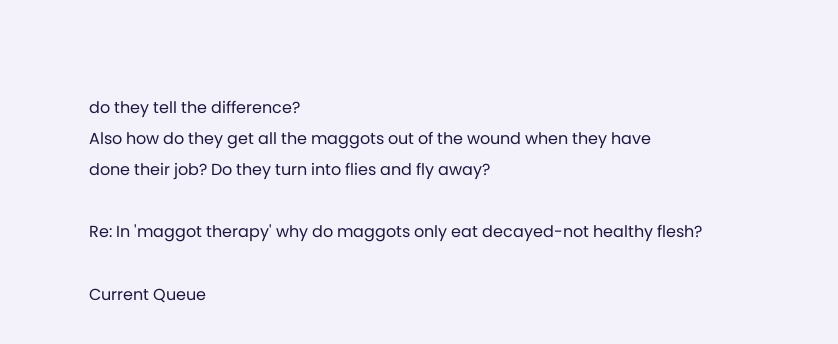do they tell the difference?
Also how do they get all the maggots out of the wound when they have
done their job? Do they turn into flies and fly away?

Re: In 'maggot therapy' why do maggots only eat decayed-not healthy flesh?

Current Queue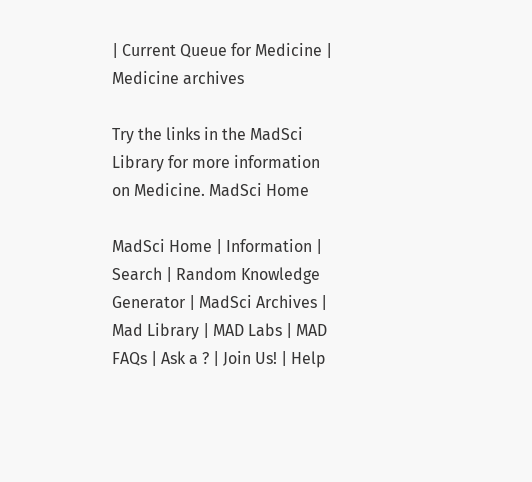| Current Queue for Medicine | Medicine archives

Try the links in the MadSci Library for more information on Medicine. MadSci Home

MadSci Home | Information | Search | Random Knowledge Generator | MadSci Archives | Mad Library | MAD Labs | MAD FAQs | Ask a ? | Join Us! | Help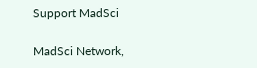Support MadSci

MadSci Network,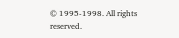© 1995-1998. All rights reserved.